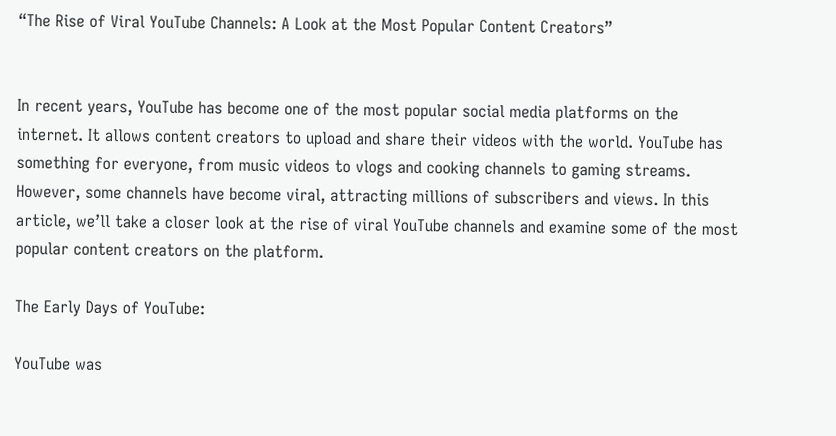“The Rise of Viral YouTube Channels: A Look at the Most Popular Content Creators”


In recent years, YouTube has become one of the most popular social media platforms on the internet. It allows content creators to upload and share their videos with the world. YouTube has something for everyone, from music videos to vlogs and cooking channels to gaming streams. However, some channels have become viral, attracting millions of subscribers and views. In this article, we’ll take a closer look at the rise of viral YouTube channels and examine some of the most popular content creators on the platform.

The Early Days of YouTube:

YouTube was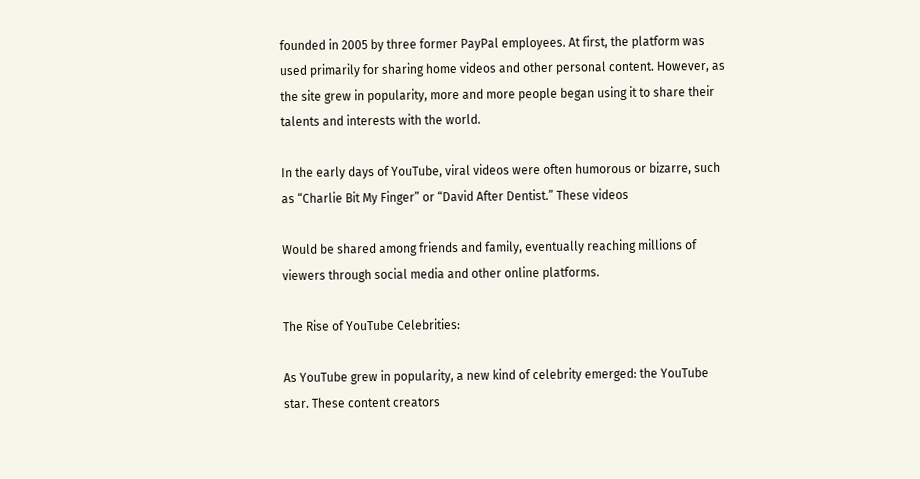founded in 2005 by three former PayPal employees. At first, the platform was used primarily for sharing home videos and other personal content. However, as the site grew in popularity, more and more people began using it to share their talents and interests with the world.

In the early days of YouTube, viral videos were often humorous or bizarre, such as “Charlie Bit My Finger” or “David After Dentist.” These videos

Would be shared among friends and family, eventually reaching millions of viewers through social media and other online platforms.

The Rise of YouTube Celebrities:

As YouTube grew in popularity, a new kind of celebrity emerged: the YouTube star. These content creators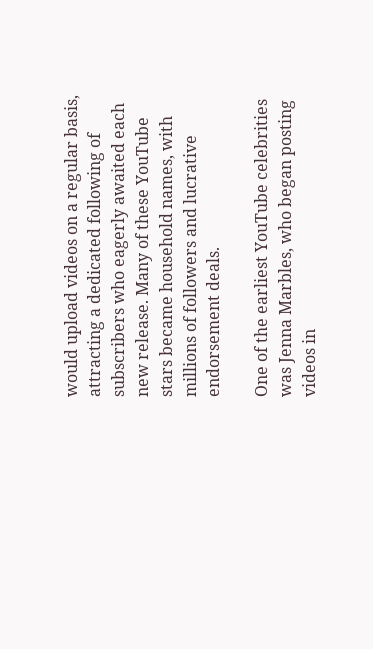would upload videos on a regular basis, attracting a dedicated following of subscribers who eagerly awaited each new release. Many of these YouTube stars became household names, with millions of followers and lucrative endorsement deals.

One of the earliest YouTube celebrities was Jenna Marbles, who began posting videos in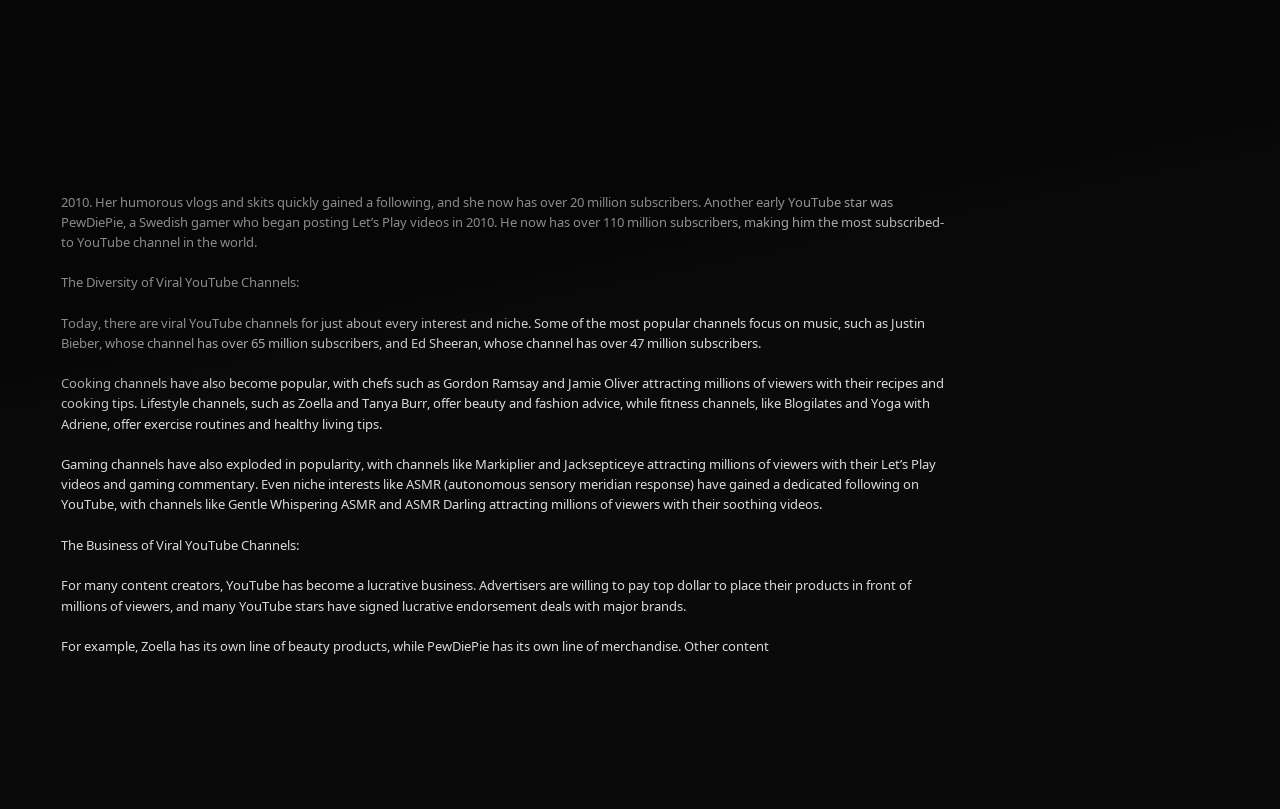2010. Her humorous vlogs and skits quickly gained a following, and she now has over 20 million subscribers. Another early YouTube star was PewDiePie, a Swedish gamer who began posting Let’s Play videos in 2010. He now has over 110 million subscribers, making him the most subscribed-to YouTube channel in the world.

The Diversity of Viral YouTube Channels:

Today, there are viral YouTube channels for just about every interest and niche. Some of the most popular channels focus on music, such as Justin Bieber, whose channel has over 65 million subscribers, and Ed Sheeran, whose channel has over 47 million subscribers.

Cooking channels have also become popular, with chefs such as Gordon Ramsay and Jamie Oliver attracting millions of viewers with their recipes and cooking tips. Lifestyle channels, such as Zoella and Tanya Burr, offer beauty and fashion advice, while fitness channels, like Blogilates and Yoga with Adriene, offer exercise routines and healthy living tips.

Gaming channels have also exploded in popularity, with channels like Markiplier and Jacksepticeye attracting millions of viewers with their Let’s Play videos and gaming commentary. Even niche interests like ASMR (autonomous sensory meridian response) have gained a dedicated following on YouTube, with channels like Gentle Whispering ASMR and ASMR Darling attracting millions of viewers with their soothing videos.

The Business of Viral YouTube Channels:

For many content creators, YouTube has become a lucrative business. Advertisers are willing to pay top dollar to place their products in front of millions of viewers, and many YouTube stars have signed lucrative endorsement deals with major brands.

For example, Zoella has its own line of beauty products, while PewDiePie has its own line of merchandise. Other content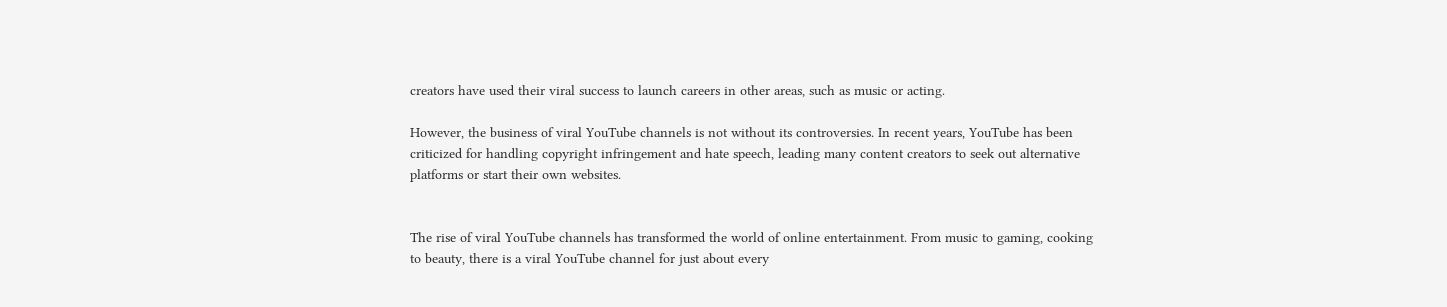creators have used their viral success to launch careers in other areas, such as music or acting.

However, the business of viral YouTube channels is not without its controversies. In recent years, YouTube has been criticized for handling copyright infringement and hate speech, leading many content creators to seek out alternative platforms or start their own websites.


The rise of viral YouTube channels has transformed the world of online entertainment. From music to gaming, cooking to beauty, there is a viral YouTube channel for just about every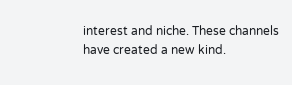interest and niche. These channels have created a new kind.